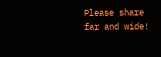Please share far and wide!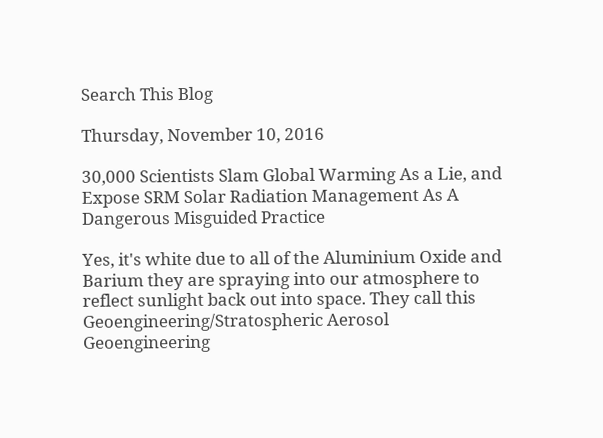Search This Blog

Thursday, November 10, 2016

30,000 Scientists Slam Global Warming As a Lie, and Expose SRM Solar Radiation Management As A Dangerous Misguided Practice

Yes, it's white due to all of the Aluminium Oxide and Barium they are spraying into our atmosphere to reflect sunlight back out into space. They call this Geoengineering/Stratospheric Aerosol Geoengineering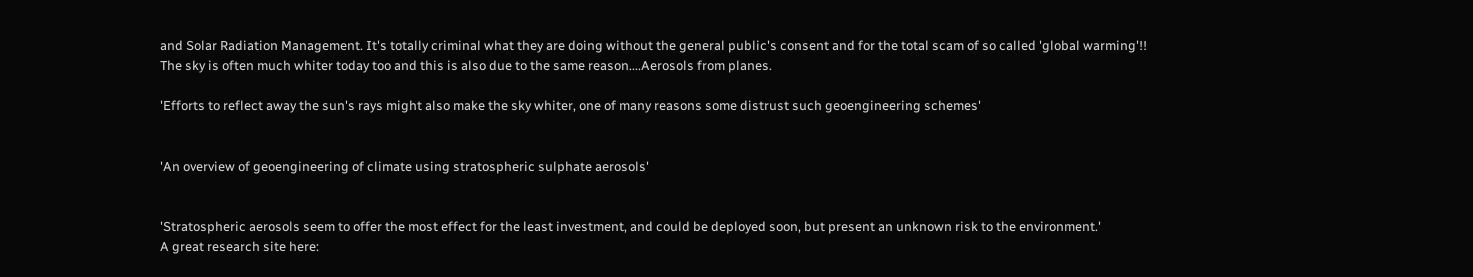and Solar Radiation Management. It's totally criminal what they are doing without the general public's consent and for the total scam of so called 'global warming'!!
The sky is often much whiter today too and this is also due to the same reason....Aerosols from planes.

'Efforts to reflect away the sun's rays might also make the sky whiter, one of many reasons some distrust such geoengineering schemes'


'An overview of geoengineering of climate using stratospheric sulphate aerosols'


'Stratospheric aerosols seem to offer the most effect for the least investment, and could be deployed soon, but present an unknown risk to the environment.'
A great research site here: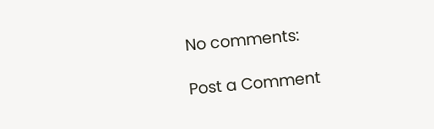No comments:

Post a Comment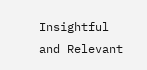Insightful and Relevant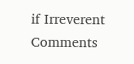if Irreverent Comments